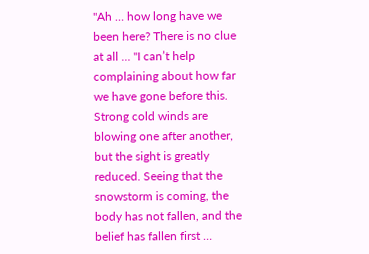"Ah … how long have we been here? There is no clue at all … "I can’t help complaining about how far we have gone before this. Strong cold winds are blowing one after another, but the sight is greatly reduced. Seeing that the snowstorm is coming, the body has not fallen, and the belief has fallen first …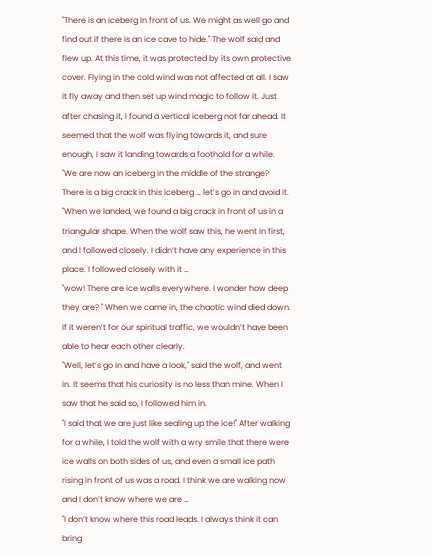"There is an iceberg in front of us. We might as well go and find out if there is an ice cave to hide." The wolf said and flew up. At this time, it was protected by its own protective cover. Flying in the cold wind was not affected at all. I saw it fly away and then set up wind magic to follow it. Just after chasing it, I found a vertical iceberg not far ahead. It seemed that the wolf was flying towards it, and sure enough, I saw it landing towards a foothold for a while.
"We are now an iceberg in the middle of the strange? There is a big crack in this iceberg … let’s go in and avoid it. "When we landed, we found a big crack in front of us in a triangular shape. When the wolf saw this, he went in first, and I followed closely. I didn’t have any experience in this place. I followed closely with it …
"wow! There are ice walls everywhere. I wonder how deep they are? " When we came in, the chaotic wind died down. If it weren’t for our spiritual traffic, we wouldn’t have been able to hear each other clearly.
"Well, let’s go in and have a look," said the wolf, and went in. It seems that his curiosity is no less than mine. When I saw that he said so, I followed him in.
"I said that we are just like sealing up the ice!" After walking for a while, I told the wolf with a wry smile that there were ice walls on both sides of us, and even a small ice path rising in front of us was a road. I think we are walking now and I don’t know where we are …
"I don’t know where this road leads. I always think it can bring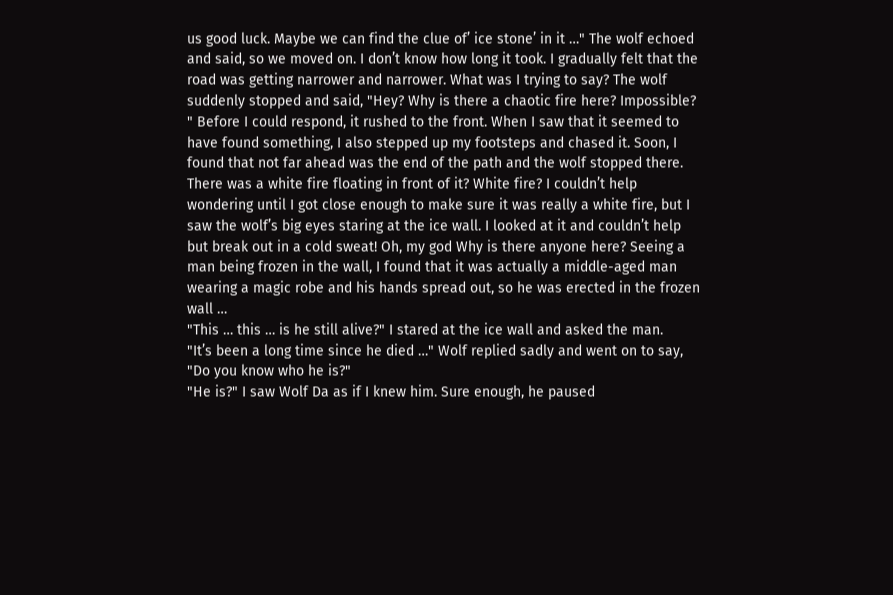us good luck. Maybe we can find the clue of’ ice stone’ in it …" The wolf echoed and said, so we moved on. I don’t know how long it took. I gradually felt that the road was getting narrower and narrower. What was I trying to say? The wolf suddenly stopped and said, "Hey? Why is there a chaotic fire here? Impossible? " Before I could respond, it rushed to the front. When I saw that it seemed to have found something, I also stepped up my footsteps and chased it. Soon, I found that not far ahead was the end of the path and the wolf stopped there. There was a white fire floating in front of it? White fire? I couldn’t help wondering until I got close enough to make sure it was really a white fire, but I saw the wolf’s big eyes staring at the ice wall. I looked at it and couldn’t help but break out in a cold sweat! Oh, my god Why is there anyone here? Seeing a man being frozen in the wall, I found that it was actually a middle-aged man wearing a magic robe and his hands spread out, so he was erected in the frozen wall …
"This … this … is he still alive?" I stared at the ice wall and asked the man.
"It’s been a long time since he died …" Wolf replied sadly and went on to say, "Do you know who he is?"
"He is?" I saw Wolf Da as if I knew him. Sure enough, he paused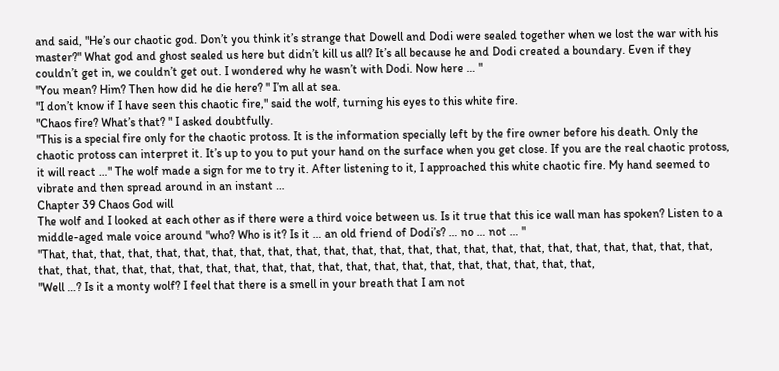and said, "He’s our chaotic god. Don’t you think it’s strange that Dowell and Dodi were sealed together when we lost the war with his master?" What god and ghost sealed us here but didn’t kill us all? It’s all because he and Dodi created a boundary. Even if they couldn’t get in, we couldn’t get out. I wondered why he wasn’t with Dodi. Now here … "
"You mean? Him? Then how did he die here? " I’m all at sea.
"I don’t know if I have seen this chaotic fire," said the wolf, turning his eyes to this white fire.
"Chaos fire? What’s that? " I asked doubtfully.
"This is a special fire only for the chaotic protoss. It is the information specially left by the fire owner before his death. Only the chaotic protoss can interpret it. It’s up to you to put your hand on the surface when you get close. If you are the real chaotic protoss, it will react …" The wolf made a sign for me to try it. After listening to it, I approached this white chaotic fire. My hand seemed to vibrate and then spread around in an instant …
Chapter 39 Chaos God will
The wolf and I looked at each other as if there were a third voice between us. Is it true that this ice wall man has spoken? Listen to a middle-aged male voice around "who? Who is it? Is it … an old friend of Dodi’s? … no … not … "
"That, that, that, that, that, that, that, that, that, that, that, that, that, that, that, that, that, that, that, that, that, that, that, that, that, that, that, that, that, that, that, that, that, that, that, that, that, that, that, that, that, that, that, that,
"Well …? Is it a monty wolf? I feel that there is a smell in your breath that I am not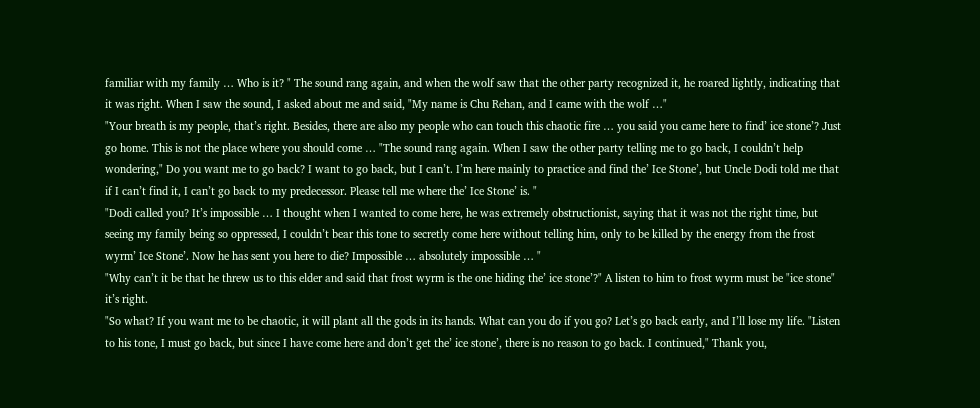familiar with my family … Who is it? " The sound rang again, and when the wolf saw that the other party recognized it, he roared lightly, indicating that it was right. When I saw the sound, I asked about me and said, "My name is Chu Rehan, and I came with the wolf …"
"Your breath is my people, that’s right. Besides, there are also my people who can touch this chaotic fire … you said you came here to find’ ice stone’? Just go home. This is not the place where you should come … "The sound rang again. When I saw the other party telling me to go back, I couldn’t help wondering," Do you want me to go back? I want to go back, but I can’t. I’m here mainly to practice and find the’ Ice Stone’, but Uncle Dodi told me that if I can’t find it, I can’t go back to my predecessor. Please tell me where the’ Ice Stone’ is. "
"Dodi called you? It’s impossible … I thought when I wanted to come here, he was extremely obstructionist, saying that it was not the right time, but seeing my family being so oppressed, I couldn’t bear this tone to secretly come here without telling him, only to be killed by the energy from the frost wyrm’ Ice Stone’. Now he has sent you here to die? Impossible … absolutely impossible … "
"Why can’t it be that he threw us to this elder and said that frost wyrm is the one hiding the’ ice stone’?" A listen to him to frost wyrm must be "ice stone" it’s right.
"So what? If you want me to be chaotic, it will plant all the gods in its hands. What can you do if you go? Let’s go back early, and I’ll lose my life. "Listen to his tone, I must go back, but since I have come here and don’t get the’ ice stone’, there is no reason to go back. I continued," Thank you,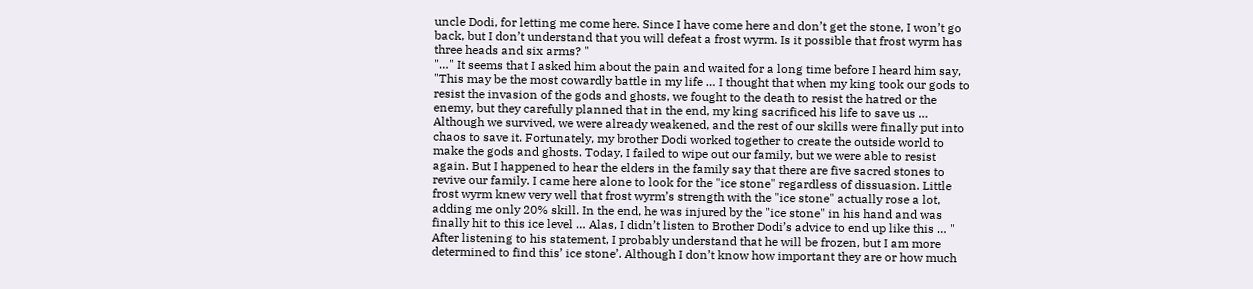uncle Dodi, for letting me come here. Since I have come here and don’t get the stone, I won’t go back, but I don’t understand that you will defeat a frost wyrm. Is it possible that frost wyrm has three heads and six arms? "
"…" It seems that I asked him about the pain and waited for a long time before I heard him say, "This may be the most cowardly battle in my life … I thought that when my king took our gods to resist the invasion of the gods and ghosts, we fought to the death to resist the hatred or the enemy, but they carefully planned that in the end, my king sacrificed his life to save us … Although we survived, we were already weakened, and the rest of our skills were finally put into chaos to save it. Fortunately, my brother Dodi worked together to create the outside world to make the gods and ghosts. Today, I failed to wipe out our family, but we were able to resist again. But I happened to hear the elders in the family say that there are five sacred stones to revive our family. I came here alone to look for the "ice stone" regardless of dissuasion. Little frost wyrm knew very well that frost wyrm’s strength with the "ice stone" actually rose a lot, adding me only 20% skill. In the end, he was injured by the "ice stone" in his hand and was finally hit to this ice level … Alas, I didn’t listen to Brother Dodi’s advice to end up like this … "
After listening to his statement, I probably understand that he will be frozen, but I am more determined to find this’ ice stone’. Although I don’t know how important they are or how much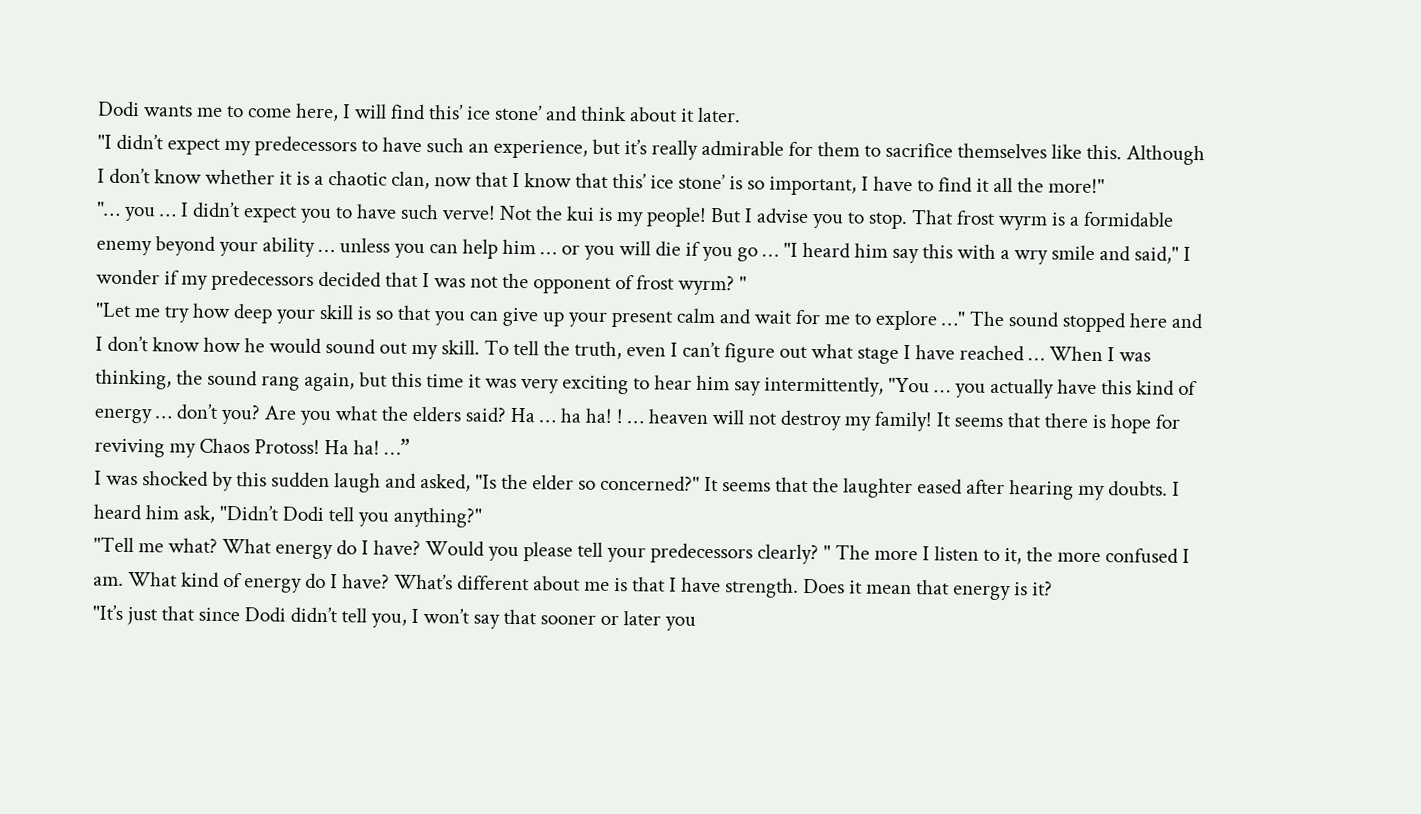Dodi wants me to come here, I will find this’ ice stone’ and think about it later.
"I didn’t expect my predecessors to have such an experience, but it’s really admirable for them to sacrifice themselves like this. Although I don’t know whether it is a chaotic clan, now that I know that this’ ice stone’ is so important, I have to find it all the more!"
"… you … I didn’t expect you to have such verve! Not the kui is my people! But I advise you to stop. That frost wyrm is a formidable enemy beyond your ability … unless you can help him … or you will die if you go … "I heard him say this with a wry smile and said," I wonder if my predecessors decided that I was not the opponent of frost wyrm? "
"Let me try how deep your skill is so that you can give up your present calm and wait for me to explore …" The sound stopped here and I don’t know how he would sound out my skill. To tell the truth, even I can’t figure out what stage I have reached … When I was thinking, the sound rang again, but this time it was very exciting to hear him say intermittently, "You … you actually have this kind of energy … don’t you? Are you what the elders said? Ha … ha ha! ! … heaven will not destroy my family! It seems that there is hope for reviving my Chaos Protoss! Ha ha! …”
I was shocked by this sudden laugh and asked, "Is the elder so concerned?" It seems that the laughter eased after hearing my doubts. I heard him ask, "Didn’t Dodi tell you anything?"
"Tell me what? What energy do I have? Would you please tell your predecessors clearly? " The more I listen to it, the more confused I am. What kind of energy do I have? What’s different about me is that I have strength. Does it mean that energy is it?
"It’s just that since Dodi didn’t tell you, I won’t say that sooner or later you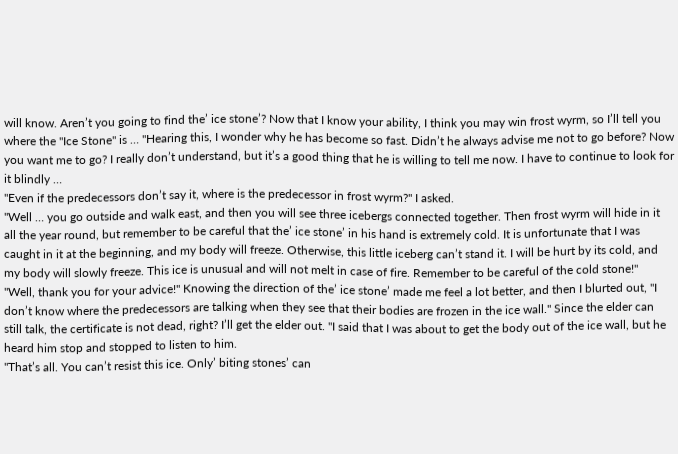will know. Aren’t you going to find the’ ice stone’? Now that I know your ability, I think you may win frost wyrm, so I’ll tell you where the "Ice Stone" is … "Hearing this, I wonder why he has become so fast. Didn’t he always advise me not to go before? Now you want me to go? I really don’t understand, but it’s a good thing that he is willing to tell me now. I have to continue to look for it blindly …
"Even if the predecessors don’t say it, where is the predecessor in frost wyrm?" I asked.
"Well … you go outside and walk east, and then you will see three icebergs connected together. Then frost wyrm will hide in it all the year round, but remember to be careful that the’ ice stone’ in his hand is extremely cold. It is unfortunate that I was caught in it at the beginning, and my body will freeze. Otherwise, this little iceberg can’t stand it. I will be hurt by its cold, and my body will slowly freeze. This ice is unusual and will not melt in case of fire. Remember to be careful of the cold stone!"
"Well, thank you for your advice!" Knowing the direction of the’ ice stone’ made me feel a lot better, and then I blurted out, "I don’t know where the predecessors are talking when they see that their bodies are frozen in the ice wall." Since the elder can still talk, the certificate is not dead, right? I’ll get the elder out. "I said that I was about to get the body out of the ice wall, but he heard him stop and stopped to listen to him.
"That’s all. You can’t resist this ice. Only’ biting stones’ can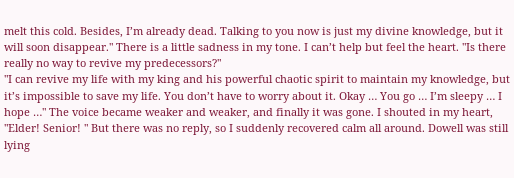melt this cold. Besides, I’m already dead. Talking to you now is just my divine knowledge, but it will soon disappear." There is a little sadness in my tone. I can’t help but feel the heart. "Is there really no way to revive my predecessors?"
"I can revive my life with my king and his powerful chaotic spirit to maintain my knowledge, but it’s impossible to save my life. You don’t have to worry about it. Okay … You go … I’m sleepy … I hope …" The voice became weaker and weaker, and finally it was gone. I shouted in my heart, "Elder! Senior! " But there was no reply, so I suddenly recovered calm all around. Dowell was still lying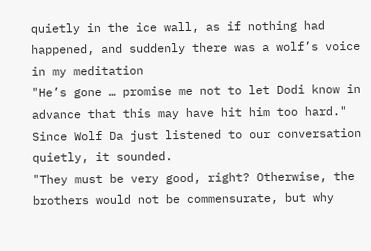quietly in the ice wall, as if nothing had happened, and suddenly there was a wolf’s voice in my meditation
"He’s gone … promise me not to let Dodi know in advance that this may have hit him too hard." Since Wolf Da just listened to our conversation quietly, it sounded.
"They must be very good, right? Otherwise, the brothers would not be commensurate, but why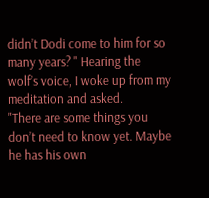didn’t Dodi come to him for so many years? " Hearing the wolf’s voice, I woke up from my meditation and asked.
"There are some things you don’t need to know yet. Maybe he has his own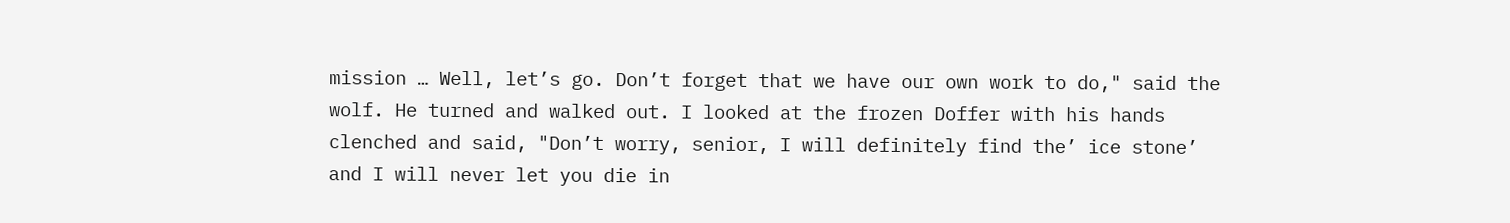mission … Well, let’s go. Don’t forget that we have our own work to do," said the wolf. He turned and walked out. I looked at the frozen Doffer with his hands clenched and said, "Don’t worry, senior, I will definitely find the’ ice stone’ and I will never let you die in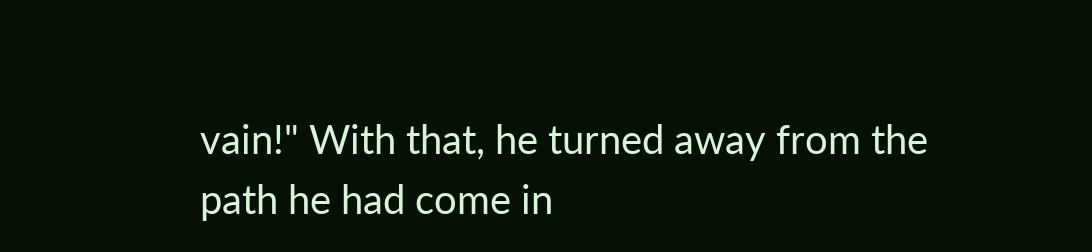vain!" With that, he turned away from the path he had come in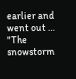earlier and went out …
"The snowstorm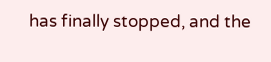has finally stopped, and the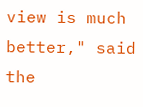view is much better," said the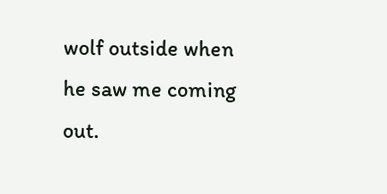wolf outside when he saw me coming out.